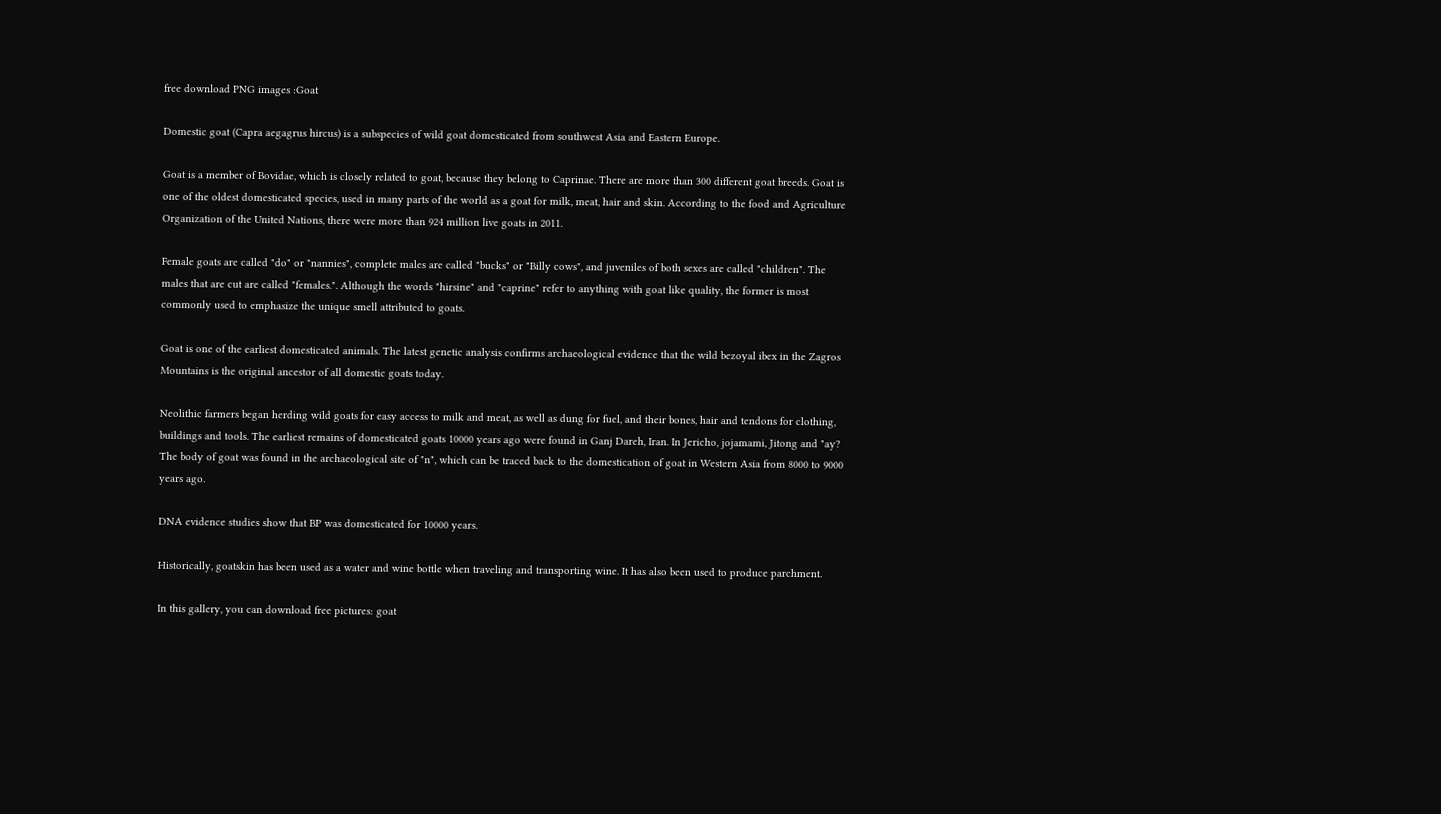free download PNG images :Goat

Domestic goat (Capra aegagrus hircus) is a subspecies of wild goat domesticated from southwest Asia and Eastern Europe.

Goat is a member of Bovidae, which is closely related to goat, because they belong to Caprinae. There are more than 300 different goat breeds. Goat is one of the oldest domesticated species, used in many parts of the world as a goat for milk, meat, hair and skin. According to the food and Agriculture Organization of the United Nations, there were more than 924 million live goats in 2011.

Female goats are called "do" or "nannies", complete males are called "bucks" or "Billy cows", and juveniles of both sexes are called "children". The males that are cut are called "females.". Although the words "hirsine" and "caprine" refer to anything with goat like quality, the former is most commonly used to emphasize the unique smell attributed to goats.

Goat is one of the earliest domesticated animals. The latest genetic analysis confirms archaeological evidence that the wild bezoyal ibex in the Zagros Mountains is the original ancestor of all domestic goats today.

Neolithic farmers began herding wild goats for easy access to milk and meat, as well as dung for fuel, and their bones, hair and tendons for clothing, buildings and tools. The earliest remains of domesticated goats 10000 years ago were found in Ganj Dareh, Iran. In Jericho, jojamami, Jitong and "ay? The body of goat was found in the archaeological site of "n", which can be traced back to the domestication of goat in Western Asia from 8000 to 9000 years ago.

DNA evidence studies show that BP was domesticated for 10000 years.

Historically, goatskin has been used as a water and wine bottle when traveling and transporting wine. It has also been used to produce parchment.

In this gallery, you can download free pictures: goat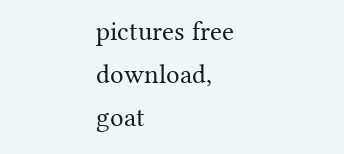pictures free download, goat